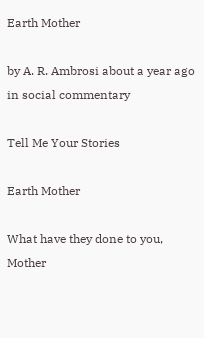Earth Mother

by A. R. Ambrosi about a year ago in social commentary

Tell Me Your Stories

Earth Mother

What have they done to you, Mother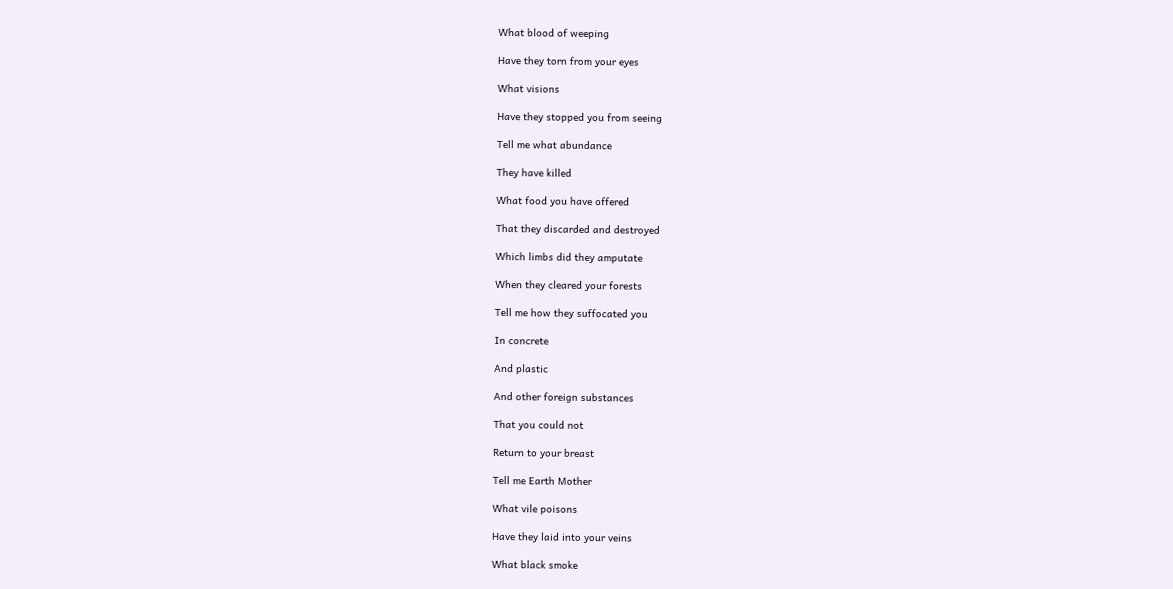What blood of weeping

Have they torn from your eyes

What visions

Have they stopped you from seeing

Tell me what abundance

They have killed

What food you have offered

That they discarded and destroyed

Which limbs did they amputate

When they cleared your forests

Tell me how they suffocated you

In concrete

And plastic

And other foreign substances

That you could not

Return to your breast

Tell me Earth Mother

What vile poisons

Have they laid into your veins

What black smoke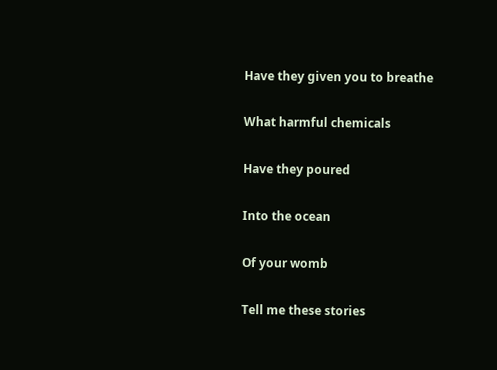Have they given you to breathe

What harmful chemicals

Have they poured

Into the ocean

Of your womb

Tell me these stories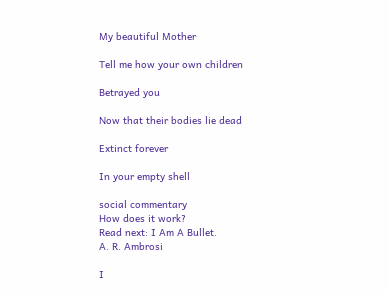My beautiful Mother

Tell me how your own children

Betrayed you

Now that their bodies lie dead

Extinct forever

In your empty shell

social commentary
How does it work?
Read next: I Am A Bullet.
A. R. Ambrosi

I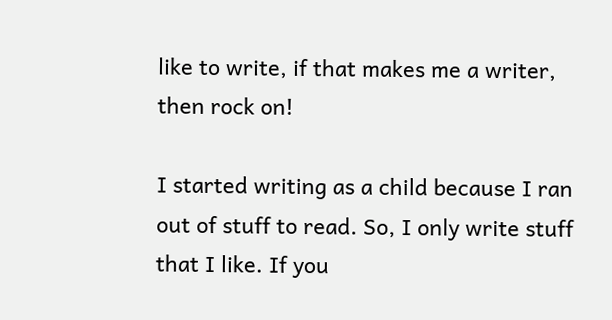like to write, if that makes me a writer, then rock on!

I started writing as a child because I ran out of stuff to read. So, I only write stuff that I like. If you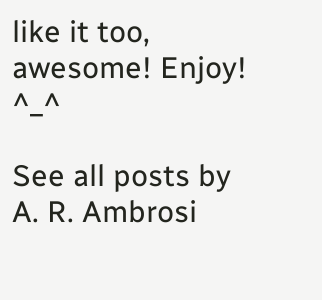like it too, awesome! Enjoy! ^_^

See all posts by A. R. Ambrosi